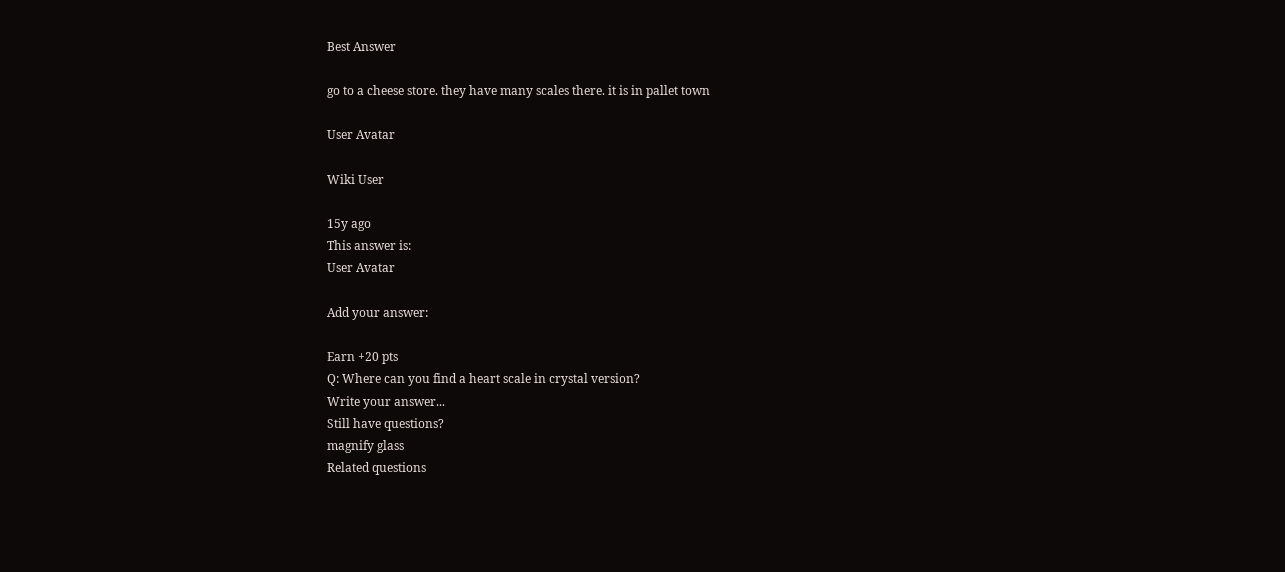Best Answer

go to a cheese store. they have many scales there. it is in pallet town

User Avatar

Wiki User

15y ago
This answer is:
User Avatar

Add your answer:

Earn +20 pts
Q: Where can you find a heart scale in crystal version?
Write your answer...
Still have questions?
magnify glass
Related questions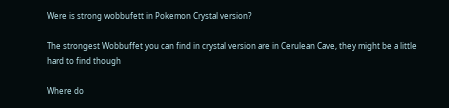Were is strong wobbufett in Pokemon Crystal version?

The strongest Wobbuffet you can find in crystal version are in Cerulean Cave, they might be a little hard to find though

Where do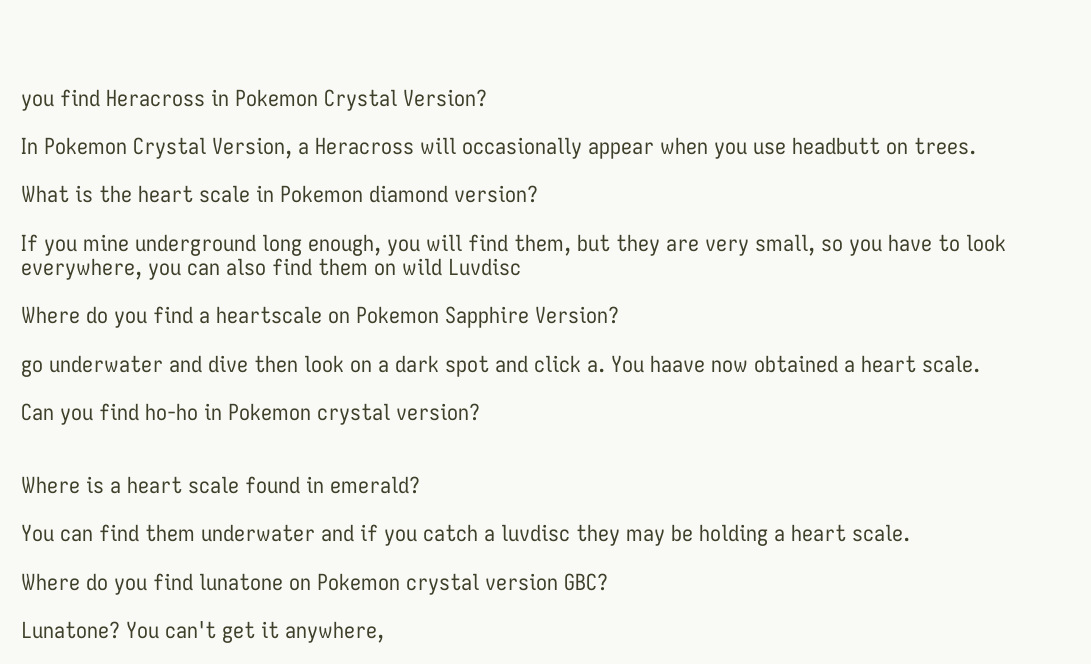you find Heracross in Pokemon Crystal Version?

In Pokemon Crystal Version, a Heracross will occasionally appear when you use headbutt on trees.

What is the heart scale in Pokemon diamond version?

If you mine underground long enough, you will find them, but they are very small, so you have to look everywhere, you can also find them on wild Luvdisc

Where do you find a heartscale on Pokemon Sapphire Version?

go underwater and dive then look on a dark spot and click a. You haave now obtained a heart scale.

Can you find ho-ho in Pokemon crystal version?


Where is a heart scale found in emerald?

You can find them underwater and if you catch a luvdisc they may be holding a heart scale.

Where do you find lunatone on Pokemon crystal version GBC?

Lunatone? You can't get it anywhere,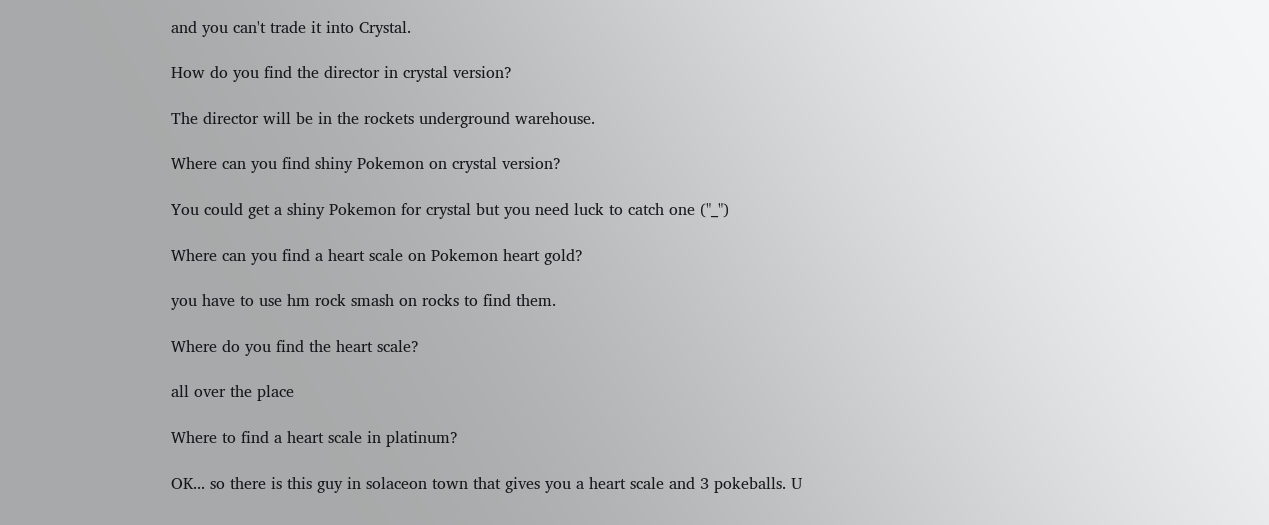and you can't trade it into Crystal.

How do you find the director in crystal version?

The director will be in the rockets underground warehouse.

Where can you find shiny Pokemon on crystal version?

You could get a shiny Pokemon for crystal but you need luck to catch one ("_")

Where can you find a heart scale on Pokemon heart gold?

you have to use hm rock smash on rocks to find them.

Where do you find the heart scale?

all over the place

Where to find a heart scale in platinum?

OK... so there is this guy in solaceon town that gives you a heart scale and 3 pokeballs. U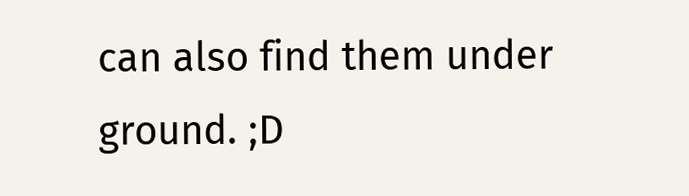can also find them under ground. ;D